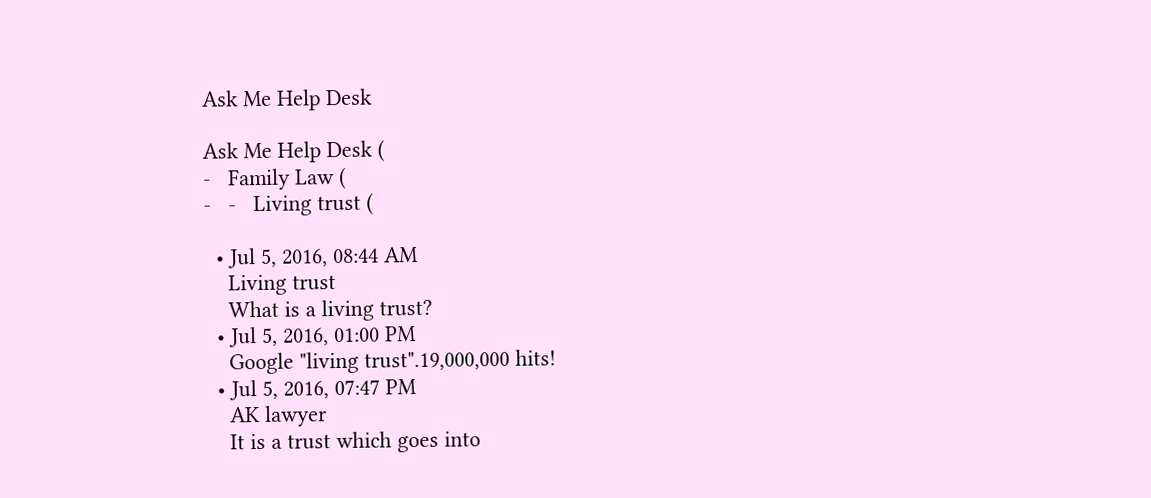Ask Me Help Desk

Ask Me Help Desk (
-   Family Law (
-   -   Living trust (

  • Jul 5, 2016, 08:44 AM
    Living trust
    What is a living trust?
  • Jul 5, 2016, 01:00 PM
    Google "living trust".19,000,000 hits!
  • Jul 5, 2016, 07:47 PM
    AK lawyer
    It is a trust which goes into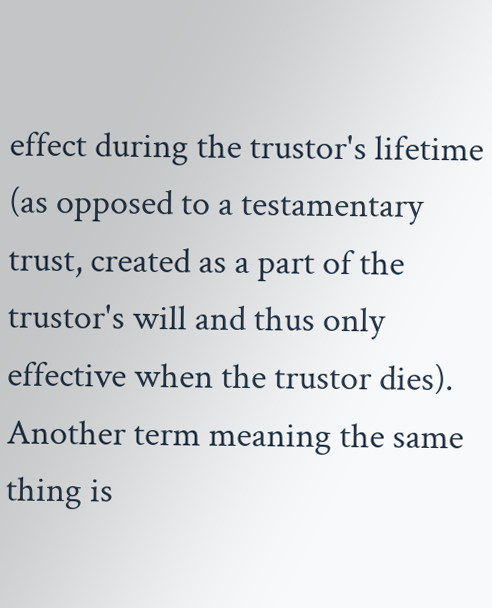effect during the trustor's lifetime (as opposed to a testamentary trust, created as a part of the trustor's will and thus only effective when the trustor dies). Another term meaning the same thing is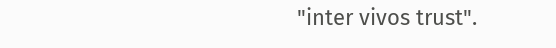"inter vivos trust".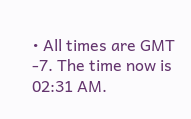• All times are GMT -7. The time now is 02:31 AM.